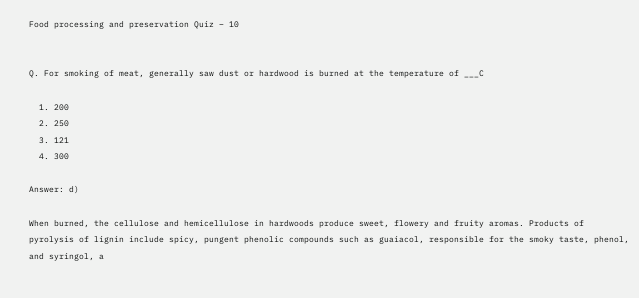Food processing and preservation Quiz – 10


Q. For smoking of meat, generally saw dust or hardwood is burned at the temperature of ___C

  1. 200
  2. 250
  3. 121
  4. 300

Answer: d)

When burned, the cellulose and hemicellulose in hardwoods produce sweet, flowery and fruity aromas. Products of pyrolysis of lignin include spicy, pungent phenolic compounds such as guaiacol, responsible for the smoky taste, phenol, and syringol, a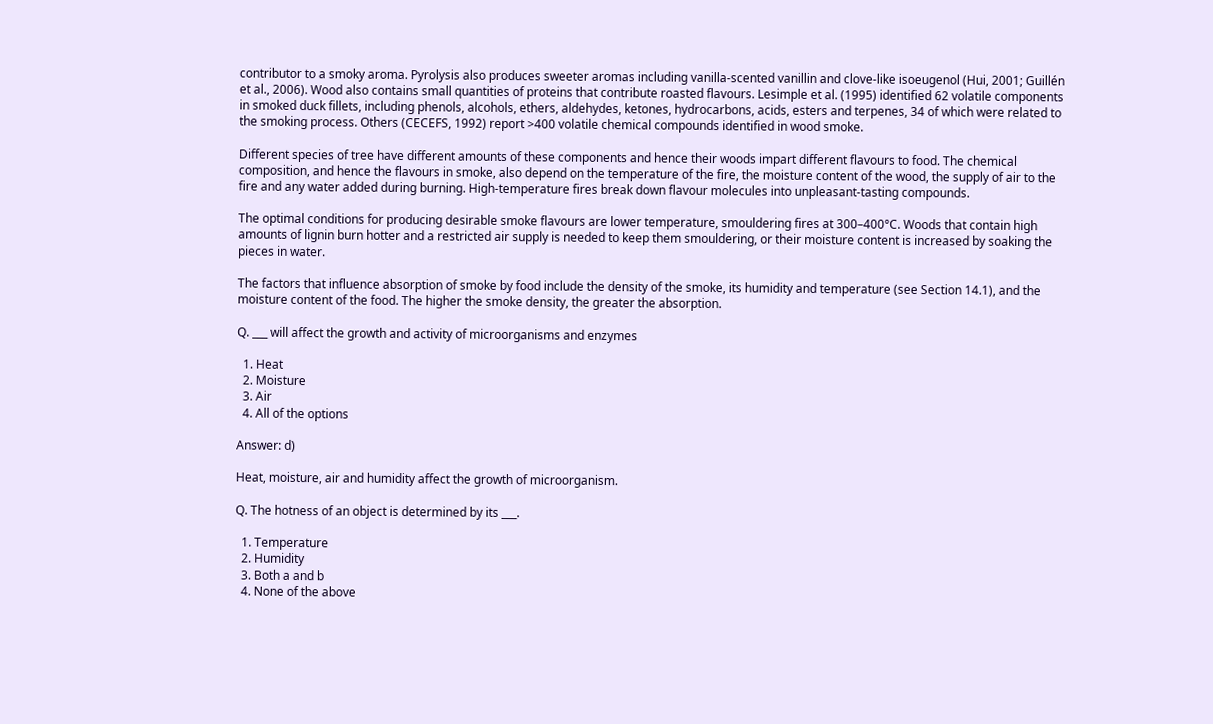contributor to a smoky aroma. Pyrolysis also produces sweeter aromas including vanilla-scented vanillin and clove-like isoeugenol (Hui, 2001; Guillén et al., 2006). Wood also contains small quantities of proteins that contribute roasted flavours. Lesimple et al. (1995) identified 62 volatile components in smoked duck fillets, including phenols, alcohols, ethers, aldehydes, ketones, hydrocarbons, acids, esters and terpenes, 34 of which were related to the smoking process. Others (CECEFS, 1992) report >400 volatile chemical compounds identified in wood smoke.

Different species of tree have different amounts of these components and hence their woods impart different flavours to food. The chemical composition, and hence the flavours in smoke, also depend on the temperature of the fire, the moisture content of the wood, the supply of air to the fire and any water added during burning. High-temperature fires break down flavour molecules into unpleasant-tasting compounds.

The optimal conditions for producing desirable smoke flavours are lower temperature, smouldering fires at 300–400°C. Woods that contain high amounts of lignin burn hotter and a restricted air supply is needed to keep them smouldering, or their moisture content is increased by soaking the pieces in water.

The factors that influence absorption of smoke by food include the density of the smoke, its humidity and temperature (see Section 14.1), and the moisture content of the food. The higher the smoke density, the greater the absorption.

Q. ___ will affect the growth and activity of microorganisms and enzymes

  1. Heat
  2. Moisture
  3. Air
  4. All of the options

Answer: d)

Heat, moisture, air and humidity affect the growth of microorganism.

Q. The hotness of an object is determined by its ___.

  1. Temperature
  2. Humidity
  3. Both a and b
  4. None of the above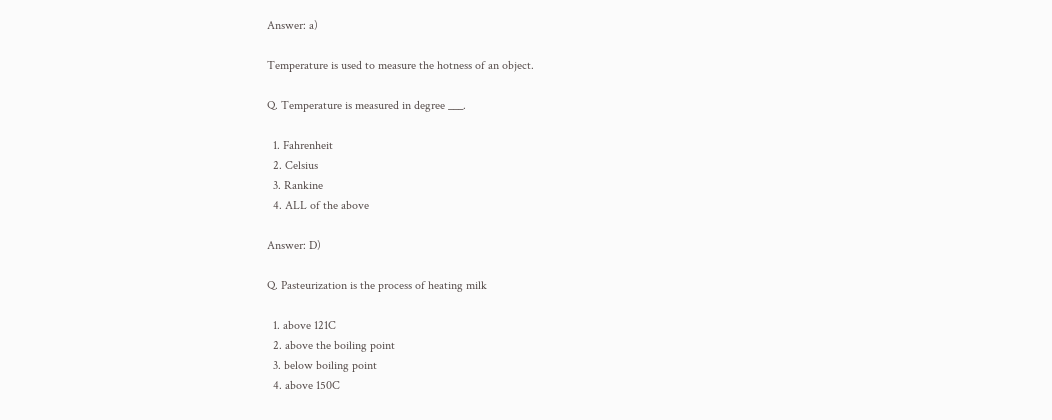Answer: a)

Temperature is used to measure the hotness of an object.

Q. Temperature is measured in degree ___.

  1. Fahrenheit
  2. Celsius
  3. Rankine
  4. ALL of the above

Answer: D)

Q. Pasteurization is the process of heating milk

  1. above 121C
  2. above the boiling point
  3. below boiling point
  4. above 150C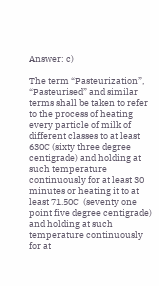Answer: c)

The term “Pasteurization”, “Pasteurised” and similar terms shall be taken to refer to the process of heating every particle of milk of different classes to at least 630C (sixty three degree centigrade) and holding at such temperature continuously for at least 30 minutes or heating it to at least 71.50C  (seventy one point five degree centigrade) and holding at such temperature continuously for at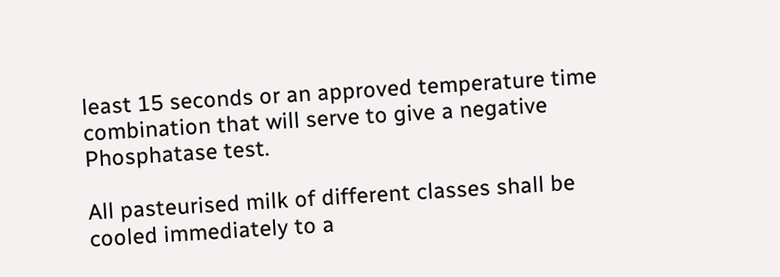least 15 seconds or an approved temperature time combination that will serve to give a negative Phosphatase test.

All pasteurised milk of different classes shall be cooled immediately to a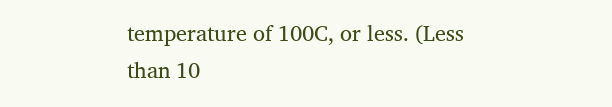temperature of 100C, or less. (Less than 10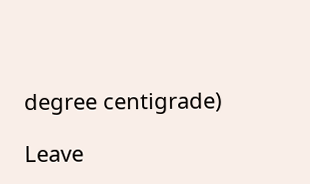degree centigrade)

Leave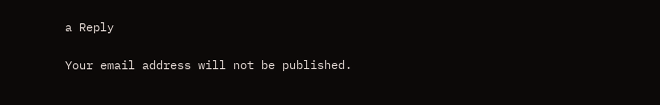a Reply

Your email address will not be published.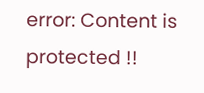error: Content is protected !!